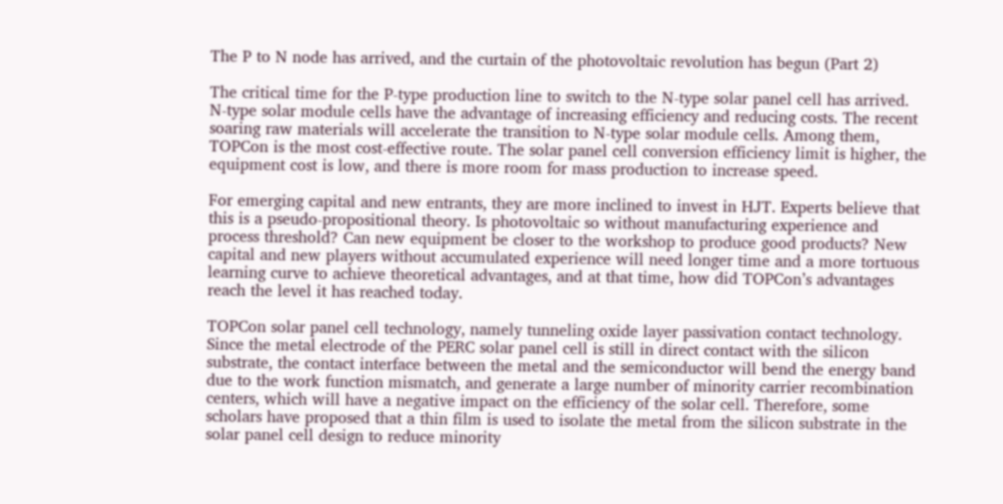The P to N node has arrived, and the curtain of the photovoltaic revolution has begun (Part 2)

The critical time for the P-type production line to switch to the N-type solar panel cell has arrived. N-type solar module cells have the advantage of increasing efficiency and reducing costs. The recent soaring raw materials will accelerate the transition to N-type solar module cells. Among them, TOPCon is the most cost-effective route. The solar panel cell conversion efficiency limit is higher, the equipment cost is low, and there is more room for mass production to increase speed.

For emerging capital and new entrants, they are more inclined to invest in HJT. Experts believe that this is a pseudo-propositional theory. Is photovoltaic so without manufacturing experience and process threshold? Can new equipment be closer to the workshop to produce good products? New capital and new players without accumulated experience will need longer time and a more tortuous learning curve to achieve theoretical advantages, and at that time, how did TOPCon’s advantages reach the level it has reached today.

TOPCon solar panel cell technology, namely tunneling oxide layer passivation contact technology. Since the metal electrode of the PERC solar panel cell is still in direct contact with the silicon substrate, the contact interface between the metal and the semiconductor will bend the energy band due to the work function mismatch, and generate a large number of minority carrier recombination centers, which will have a negative impact on the efficiency of the solar cell. Therefore, some scholars have proposed that a thin film is used to isolate the metal from the silicon substrate in the solar panel cell design to reduce minority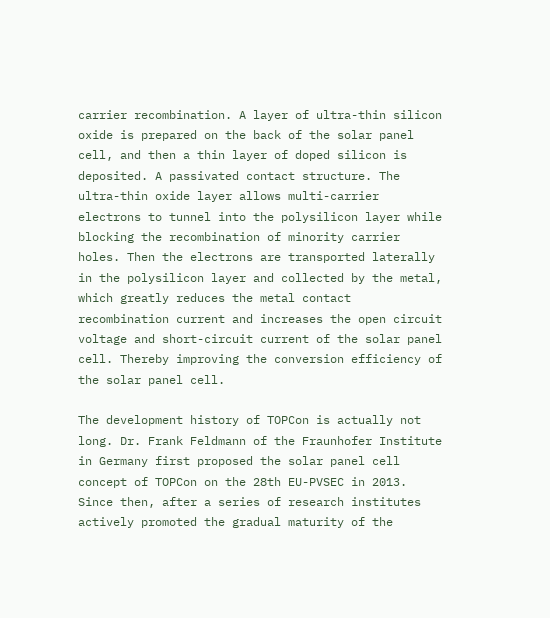carrier recombination. A layer of ultra-thin silicon oxide is prepared on the back of the solar panel cell, and then a thin layer of doped silicon is deposited. A passivated contact structure. The ultra-thin oxide layer allows multi-carrier electrons to tunnel into the polysilicon layer while blocking the recombination of minority carrier holes. Then the electrons are transported laterally in the polysilicon layer and collected by the metal, which greatly reduces the metal contact recombination current and increases the open circuit voltage and short-circuit current of the solar panel cell. Thereby improving the conversion efficiency of the solar panel cell.

The development history of TOPCon is actually not long. Dr. Frank Feldmann of the Fraunhofer Institute in Germany first proposed the solar panel cell concept of TOPCon on the 28th EU-PVSEC in 2013. Since then, after a series of research institutes actively promoted the gradual maturity of the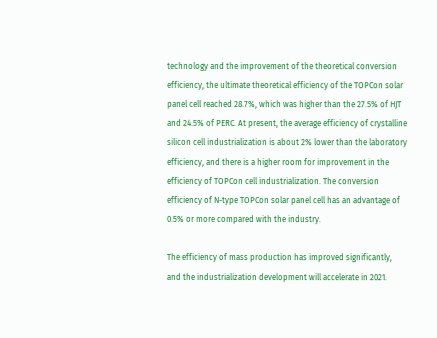technology and the improvement of the theoretical conversion efficiency, the ultimate theoretical efficiency of the TOPCon solar panel cell reached 28.7%, which was higher than the 27.5% of HJT and 24.5% of PERC. At present, the average efficiency of crystalline silicon cell industrialization is about 2% lower than the laboratory efficiency, and there is a higher room for improvement in the efficiency of TOPCon cell industrialization. The conversion efficiency of N-type TOPCon solar panel cell has an advantage of 0.5% or more compared with the industry.

The efficiency of mass production has improved significantly, and the industrialization development will accelerate in 2021.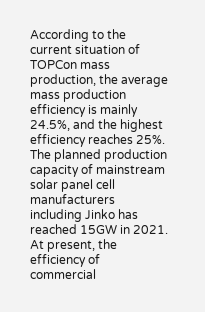According to the current situation of TOPCon mass production, the average mass production efficiency is mainly 24.5%, and the highest efficiency reaches 25%. The planned production capacity of mainstream solar panel cell manufacturers including Jinko has reached 15GW in 2021. At present, the efficiency of commercial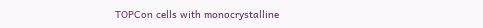TOPCon cells with monocrystalline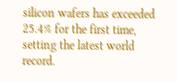silicon wafers has exceeded 25.4% for the first time, setting the latest world record.